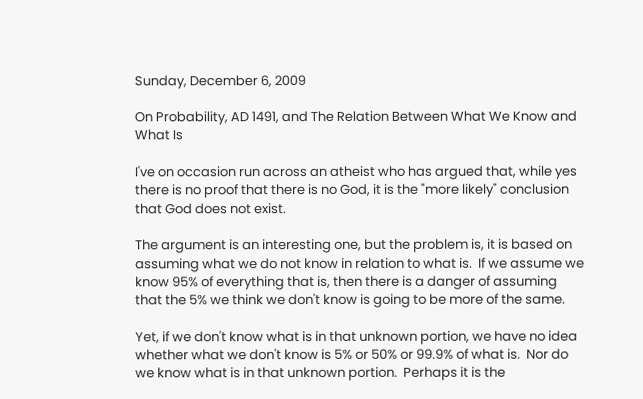Sunday, December 6, 2009

On Probability, AD 1491, and The Relation Between What We Know and What Is

I've on occasion run across an atheist who has argued that, while yes there is no proof that there is no God, it is the "more likely" conclusion that God does not exist.

The argument is an interesting one, but the problem is, it is based on assuming what we do not know in relation to what is.  If we assume we know 95% of everything that is, then there is a danger of assuming that the 5% we think we don't know is going to be more of the same.

Yet, if we don't know what is in that unknown portion, we have no idea whether what we don't know is 5% or 50% or 99.9% of what is.  Nor do we know what is in that unknown portion.  Perhaps it is the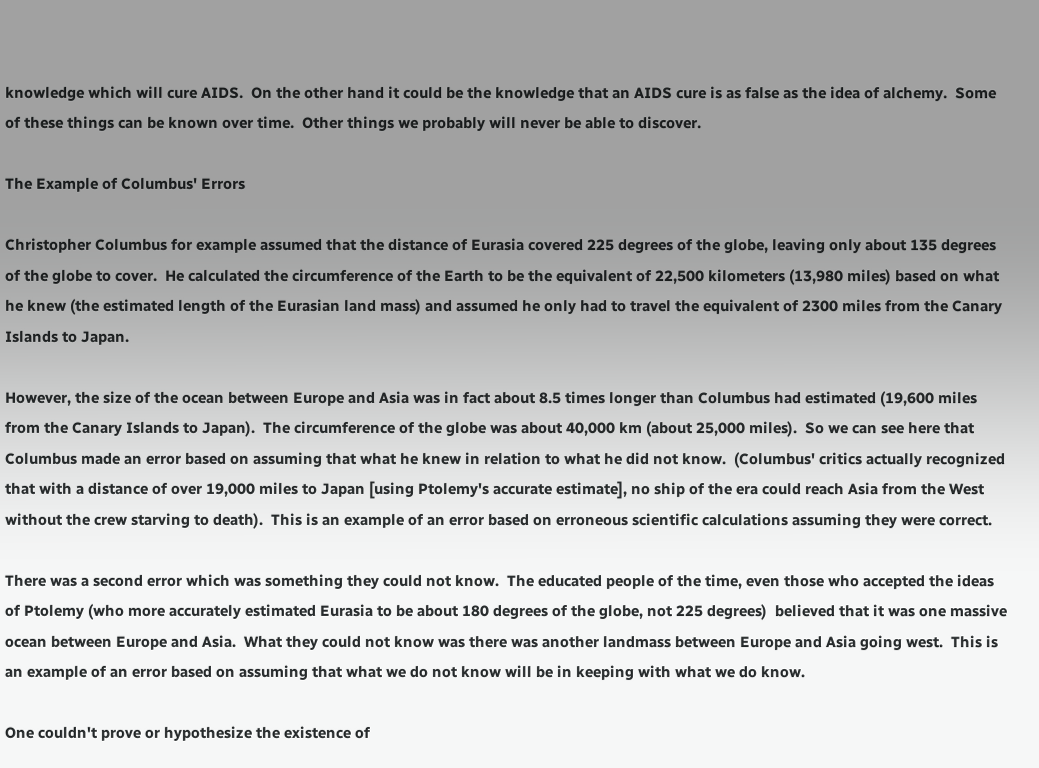knowledge which will cure AIDS.  On the other hand it could be the knowledge that an AIDS cure is as false as the idea of alchemy.  Some of these things can be known over time.  Other things we probably will never be able to discover.

The Example of Columbus' Errors

Christopher Columbus for example assumed that the distance of Eurasia covered 225 degrees of the globe, leaving only about 135 degrees of the globe to cover.  He calculated the circumference of the Earth to be the equivalent of 22,500 kilometers (13,980 miles) based on what he knew (the estimated length of the Eurasian land mass) and assumed he only had to travel the equivalent of 2300 miles from the Canary Islands to Japan.

However, the size of the ocean between Europe and Asia was in fact about 8.5 times longer than Columbus had estimated (19,600 miles from the Canary Islands to Japan).  The circumference of the globe was about 40,000 km (about 25,000 miles).  So we can see here that Columbus made an error based on assuming that what he knew in relation to what he did not know.  (Columbus' critics actually recognized that with a distance of over 19,000 miles to Japan [using Ptolemy's accurate estimate], no ship of the era could reach Asia from the West without the crew starving to death).  This is an example of an error based on erroneous scientific calculations assuming they were correct.

There was a second error which was something they could not know.  The educated people of the time, even those who accepted the ideas of Ptolemy (who more accurately estimated Eurasia to be about 180 degrees of the globe, not 225 degrees)  believed that it was one massive ocean between Europe and Asia.  What they could not know was there was another landmass between Europe and Asia going west.  This is an example of an error based on assuming that what we do not know will be in keeping with what we do know.

One couldn't prove or hypothesize the existence of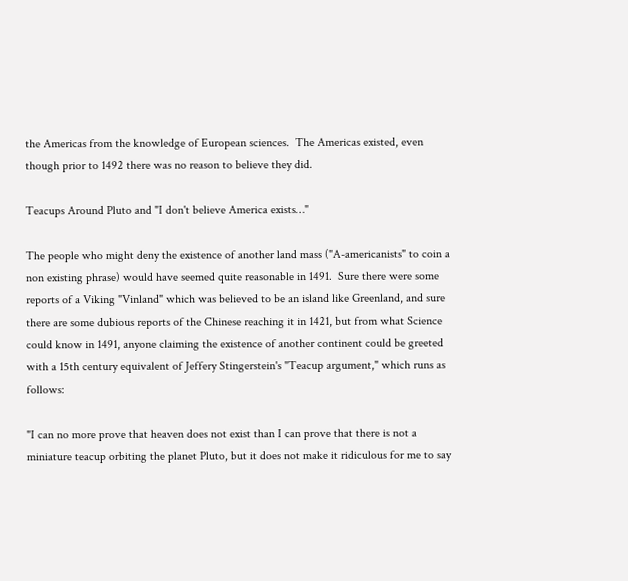the Americas from the knowledge of European sciences.  The Americas existed, even though prior to 1492 there was no reason to believe they did.

Teacups Around Pluto and "I don't believe America exists…"

The people who might deny the existence of another land mass ("A-americanists" to coin a non existing phrase) would have seemed quite reasonable in 1491.  Sure there were some reports of a Viking "Vinland" which was believed to be an island like Greenland, and sure there are some dubious reports of the Chinese reaching it in 1421, but from what Science could know in 1491, anyone claiming the existence of another continent could be greeted with a 15th century equivalent of Jeffery Stingerstein's "Teacup argument," which runs as follows:

"I can no more prove that heaven does not exist than I can prove that there is not a miniature teacup orbiting the planet Pluto, but it does not make it ridiculous for me to say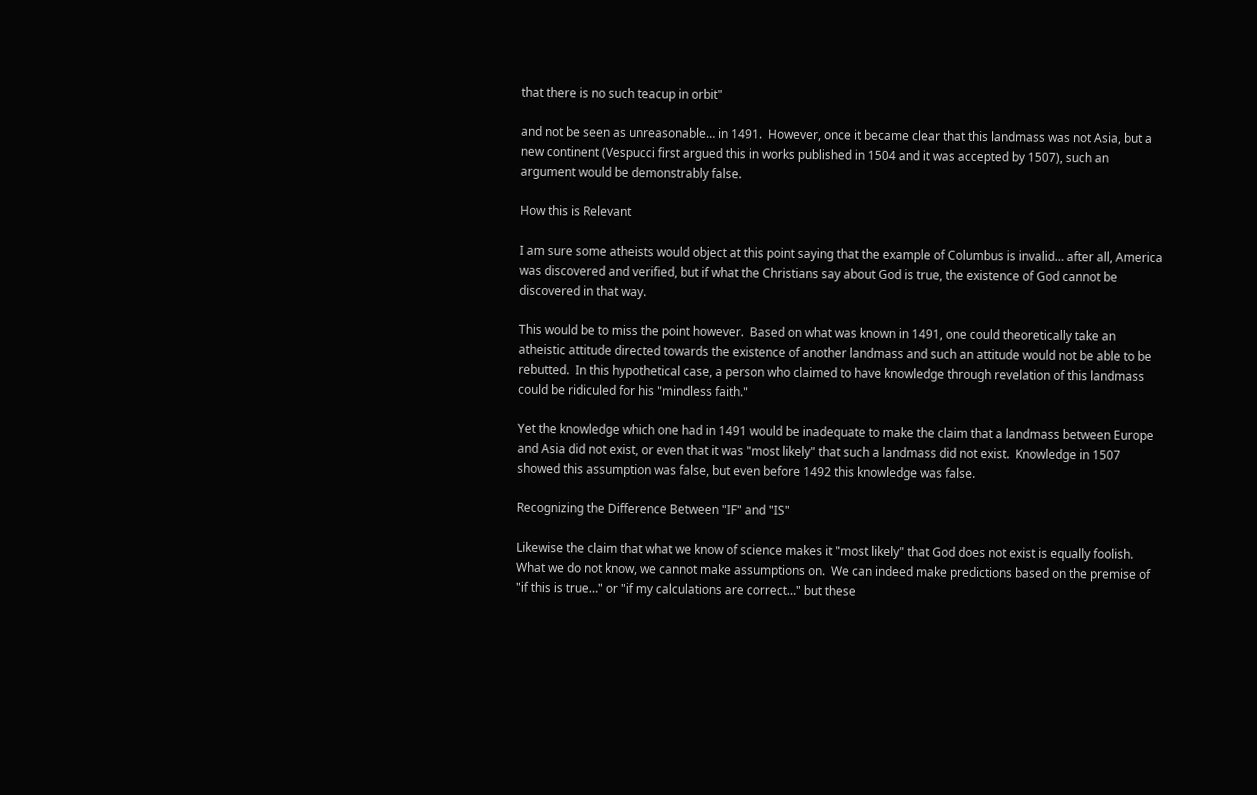that there is no such teacup in orbit"

and not be seen as unreasonable… in 1491.  However, once it became clear that this landmass was not Asia, but a new continent (Vespucci first argued this in works published in 1504 and it was accepted by 1507), such an argument would be demonstrably false.

How this is Relevant

I am sure some atheists would object at this point saying that the example of Columbus is invalid… after all, America was discovered and verified, but if what the Christians say about God is true, the existence of God cannot be discovered in that way.

This would be to miss the point however.  Based on what was known in 1491, one could theoretically take an atheistic attitude directed towards the existence of another landmass and such an attitude would not be able to be rebutted.  In this hypothetical case, a person who claimed to have knowledge through revelation of this landmass could be ridiculed for his "mindless faith."

Yet the knowledge which one had in 1491 would be inadequate to make the claim that a landmass between Europe and Asia did not exist, or even that it was "most likely" that such a landmass did not exist.  Knowledge in 1507 showed this assumption was false, but even before 1492 this knowledge was false.

Recognizing the Difference Between "IF" and "IS"

Likewise the claim that what we know of science makes it "most likely" that God does not exist is equally foolish.  What we do not know, we cannot make assumptions on.  We can indeed make predictions based on the premise of "if this is true…" or "if my calculations are correct…" but these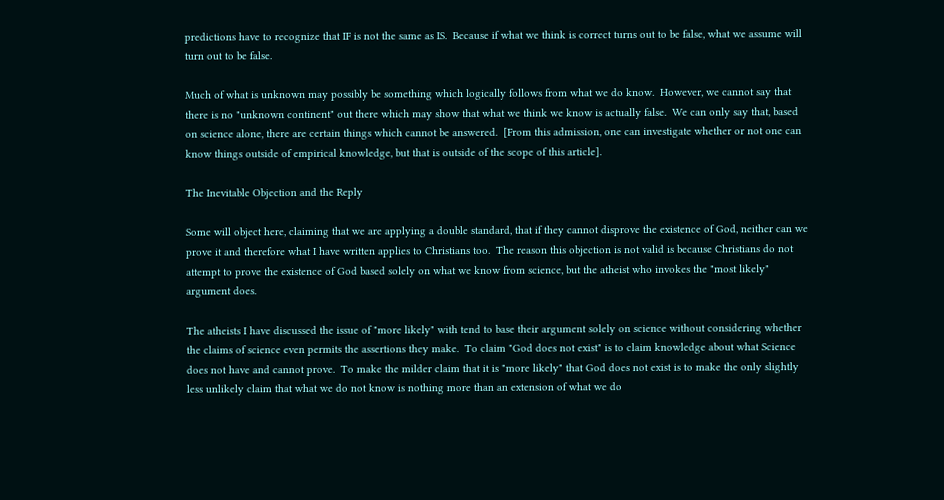predictions have to recognize that IF is not the same as IS.  Because if what we think is correct turns out to be false, what we assume will turn out to be false.

Much of what is unknown may possibly be something which logically follows from what we do know.  However, we cannot say that there is no "unknown continent" out there which may show that what we think we know is actually false.  We can only say that, based on science alone, there are certain things which cannot be answered.  [From this admission, one can investigate whether or not one can know things outside of empirical knowledge, but that is outside of the scope of this article].

The Inevitable Objection and the Reply

Some will object here, claiming that we are applying a double standard, that if they cannot disprove the existence of God, neither can we prove it and therefore what I have written applies to Christians too.  The reason this objection is not valid is because Christians do not attempt to prove the existence of God based solely on what we know from science, but the atheist who invokes the "most likely" argument does.

The atheists I have discussed the issue of "more likely" with tend to base their argument solely on science without considering whether the claims of science even permits the assertions they make.  To claim "God does not exist" is to claim knowledge about what Science does not have and cannot prove.  To make the milder claim that it is "more likely" that God does not exist is to make the only slightly less unlikely claim that what we do not know is nothing more than an extension of what we do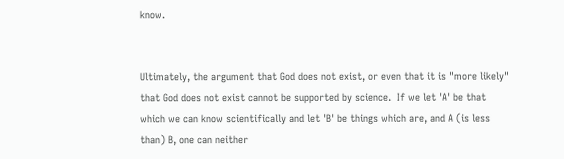know.


Ultimately, the argument that God does not exist, or even that it is "more likely" that God does not exist cannot be supported by science.  If we let 'A' be that which we can know scientifically and let 'B' be things which are, and A (is less than) B, one can neither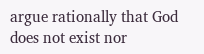argue rationally that God does not exist nor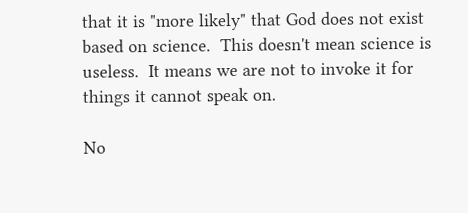that it is "more likely" that God does not exist based on science.  This doesn't mean science is useless.  It means we are not to invoke it for things it cannot speak on.

No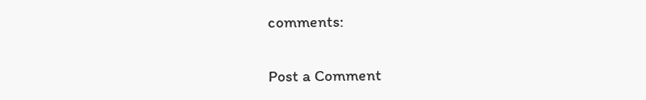comments:

Post a Comment